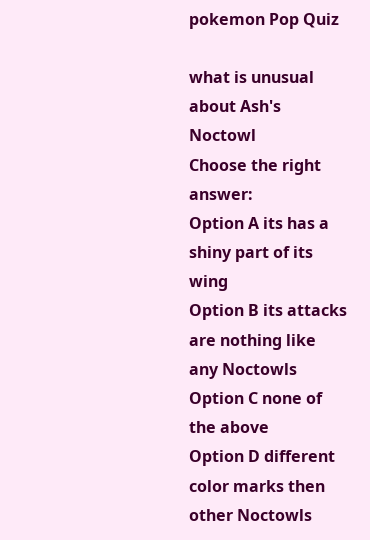pokemon Pop Quiz

what is unusual about Ash's Noctowl
Choose the right answer:
Option A its has a shiny part of its wing
Option B its attacks are nothing like any Noctowls
Option C none of the above
Option D different color marks then other Noctowls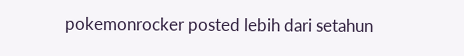pokemonrocker posted lebih dari setahun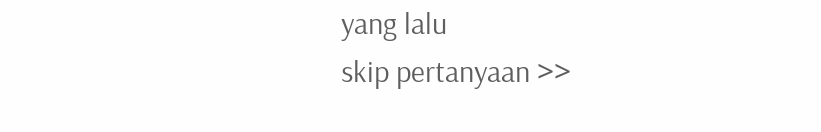yang lalu
skip pertanyaan >>